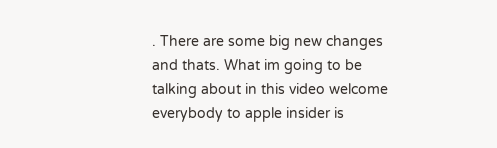. There are some big new changes and thats. What im going to be talking about in this video welcome everybody to apple insider is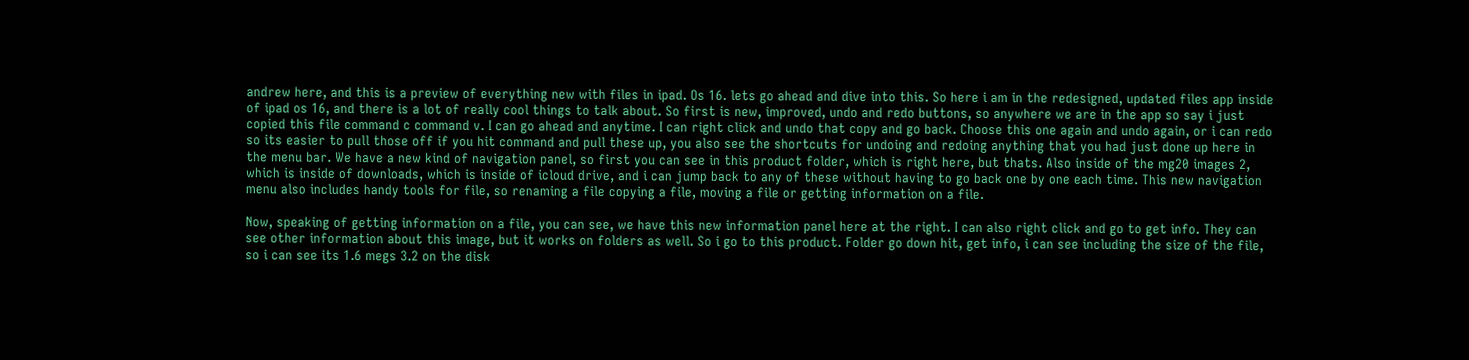andrew here, and this is a preview of everything new with files in ipad. Os 16. lets go ahead and dive into this. So here i am in the redesigned, updated files app inside of ipad os 16, and there is a lot of really cool things to talk about. So first is new, improved, undo and redo buttons, so anywhere we are in the app so say i just copied this file command c command v. I can go ahead and anytime. I can right click and undo that copy and go back. Choose this one again and undo again, or i can redo so its easier to pull those off if you hit command and pull these up, you also see the shortcuts for undoing and redoing anything that you had just done up here in the menu bar. We have a new kind of navigation panel, so first you can see in this product folder, which is right here, but thats. Also inside of the mg20 images 2, which is inside of downloads, which is inside of icloud drive, and i can jump back to any of these without having to go back one by one each time. This new navigation menu also includes handy tools for file, so renaming a file copying a file, moving a file or getting information on a file.

Now, speaking of getting information on a file, you can see, we have this new information panel here at the right. I can also right click and go to get info. They can see other information about this image, but it works on folders as well. So i go to this product. Folder go down hit, get info, i can see including the size of the file, so i can see its 1.6 megs 3.2 on the disk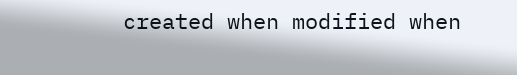created when modified when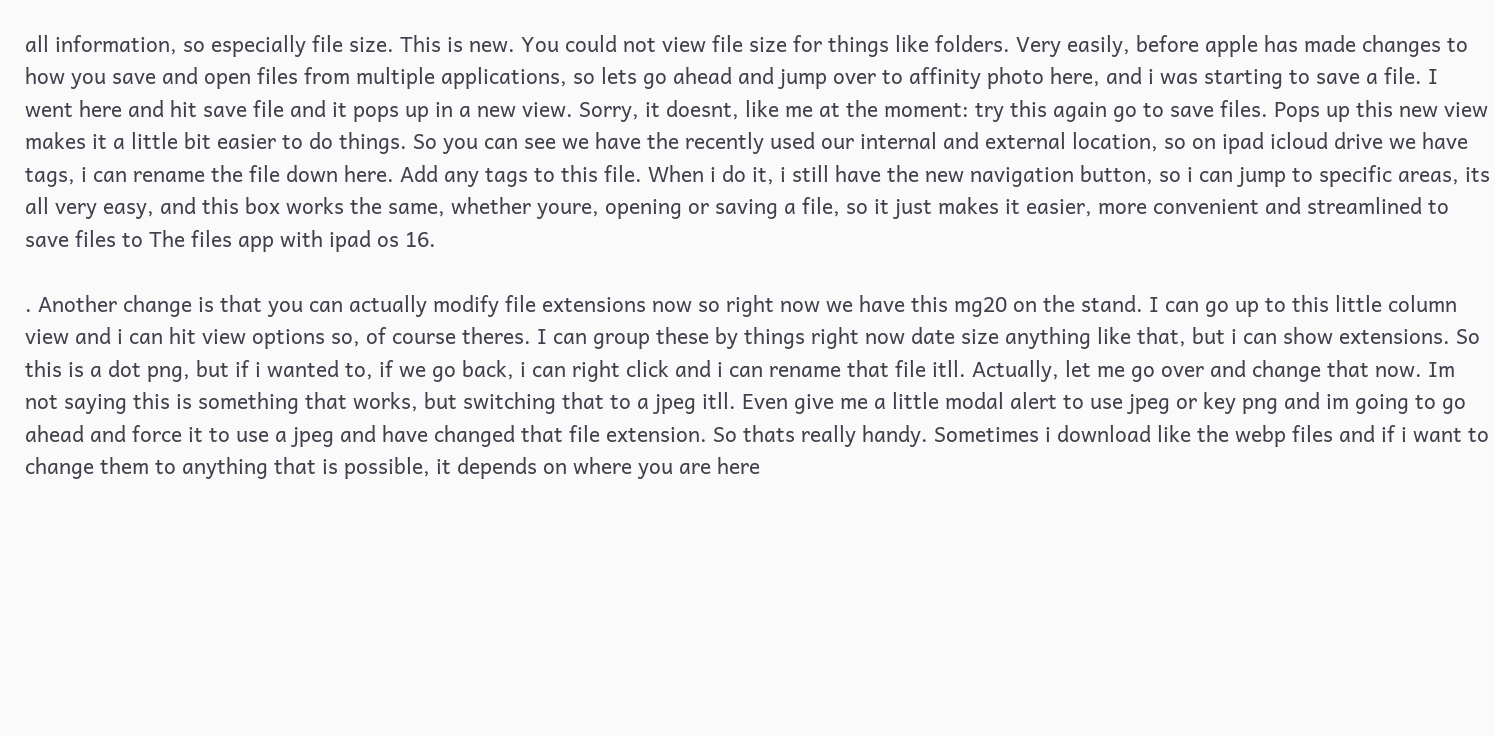all information, so especially file size. This is new. You could not view file size for things like folders. Very easily, before apple has made changes to how you save and open files from multiple applications, so lets go ahead and jump over to affinity photo here, and i was starting to save a file. I went here and hit save file and it pops up in a new view. Sorry, it doesnt, like me at the moment: try this again go to save files. Pops up this new view makes it a little bit easier to do things. So you can see we have the recently used our internal and external location, so on ipad icloud drive we have tags, i can rename the file down here. Add any tags to this file. When i do it, i still have the new navigation button, so i can jump to specific areas, its all very easy, and this box works the same, whether youre, opening or saving a file, so it just makes it easier, more convenient and streamlined to save files to The files app with ipad os 16.

. Another change is that you can actually modify file extensions now so right now we have this mg20 on the stand. I can go up to this little column view and i can hit view options so, of course theres. I can group these by things right now date size anything like that, but i can show extensions. So this is a dot png, but if i wanted to, if we go back, i can right click and i can rename that file itll. Actually, let me go over and change that now. Im not saying this is something that works, but switching that to a jpeg itll. Even give me a little modal alert to use jpeg or key png and im going to go ahead and force it to use a jpeg and have changed that file extension. So thats really handy. Sometimes i download like the webp files and if i want to change them to anything that is possible, it depends on where you are here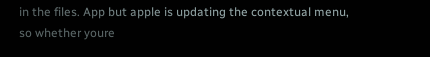in the files. App but apple is updating the contextual menu, so whether youre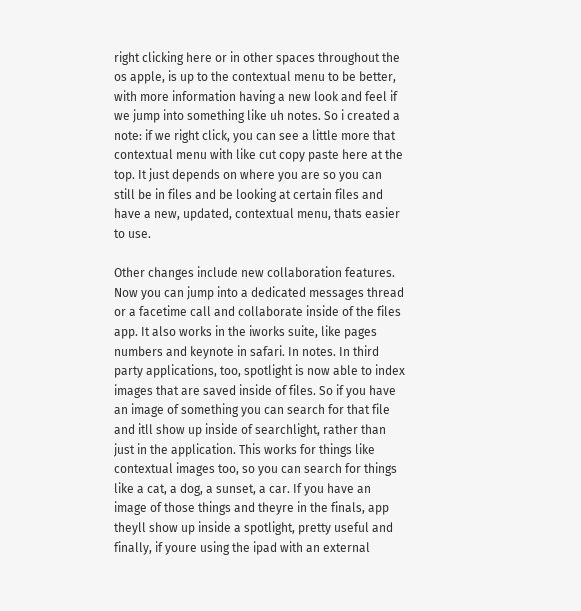right clicking here or in other spaces throughout the os apple, is up to the contextual menu to be better, with more information having a new look and feel if we jump into something like uh notes. So i created a note: if we right click, you can see a little more that contextual menu with like cut copy paste here at the top. It just depends on where you are so you can still be in files and be looking at certain files and have a new, updated, contextual menu, thats easier to use.

Other changes include new collaboration features. Now you can jump into a dedicated messages thread or a facetime call and collaborate inside of the files app. It also works in the iworks suite, like pages numbers and keynote in safari. In notes. In third party applications, too, spotlight is now able to index images that are saved inside of files. So if you have an image of something you can search for that file and itll show up inside of searchlight, rather than just in the application. This works for things like contextual images too, so you can search for things like a cat, a dog, a sunset, a car. If you have an image of those things and theyre in the finals, app theyll show up inside a spotlight, pretty useful and finally, if youre using the ipad with an external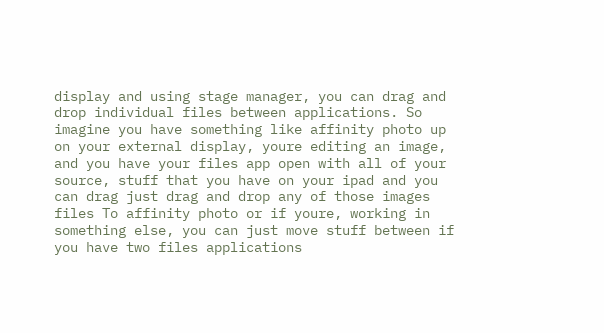display and using stage manager, you can drag and drop individual files between applications. So imagine you have something like affinity photo up on your external display, youre editing an image, and you have your files app open with all of your source, stuff that you have on your ipad and you can drag just drag and drop any of those images files To affinity photo or if youre, working in something else, you can just move stuff between if you have two files applications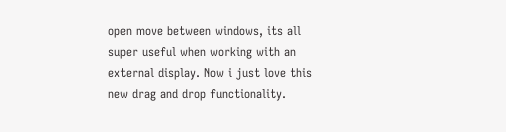open move between windows, its all super useful when working with an external display. Now i just love this new drag and drop functionality.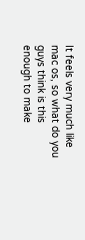It feels very much like mac os, so what do you guys think is this enough to make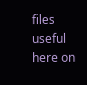files useful here on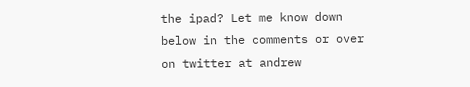the ipad? Let me know down below in the comments or over on twitter at andrew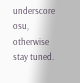underscore osu, otherwise stay tuned.